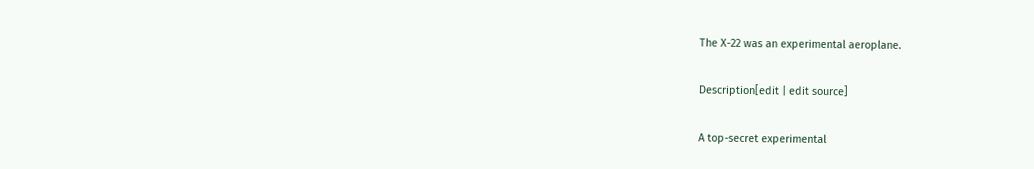The X-22 was an experimental aeroplane.

Description[edit | edit source]

A top-secret experimental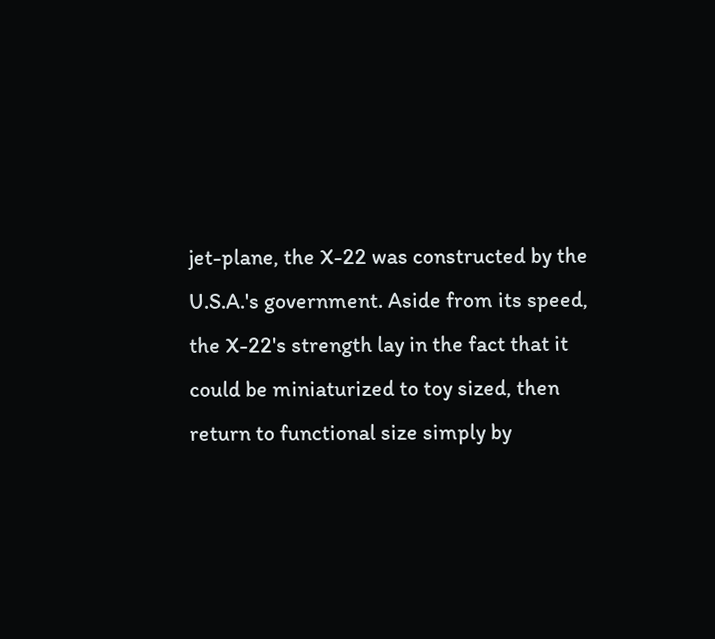jet-plane, the X-22 was constructed by the U.S.A.'s government. Aside from its speed, the X-22's strength lay in the fact that it could be miniaturized to toy sized, then return to functional size simply by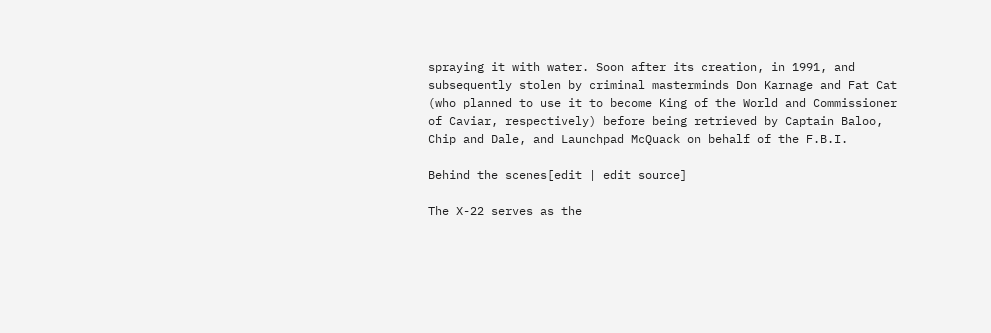spraying it with water. Soon after its creation, in 1991, and subsequently stolen by criminal masterminds Don Karnage and Fat Cat (who planned to use it to become King of the World and Commissioner of Caviar, respectively) before being retrieved by Captain Baloo, Chip and Dale, and Launchpad McQuack on behalf of the F.B.I.

Behind the scenes[edit | edit source]

The X-22 serves as the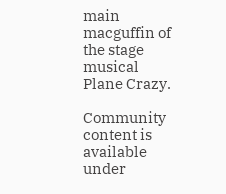main macguffin of the stage musical Plane Crazy.

Community content is available under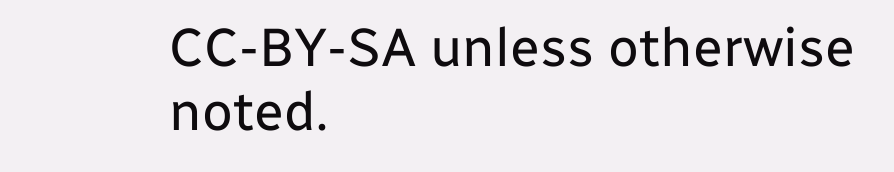CC-BY-SA unless otherwise noted.